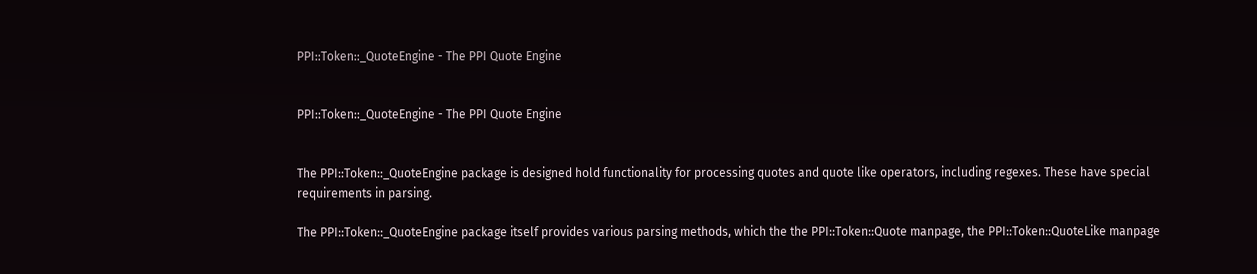PPI::Token::_QuoteEngine - The PPI Quote Engine


PPI::Token::_QuoteEngine - The PPI Quote Engine


The PPI::Token::_QuoteEngine package is designed hold functionality for processing quotes and quote like operators, including regexes. These have special requirements in parsing.

The PPI::Token::_QuoteEngine package itself provides various parsing methods, which the the PPI::Token::Quote manpage, the PPI::Token::QuoteLike manpage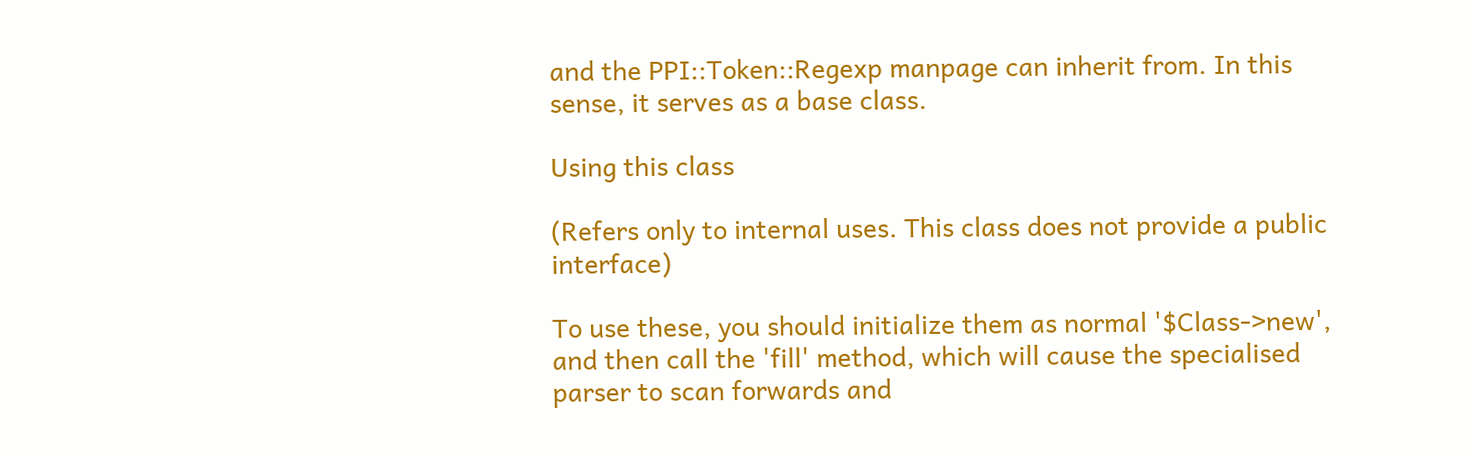and the PPI::Token::Regexp manpage can inherit from. In this sense, it serves as a base class.

Using this class

(Refers only to internal uses. This class does not provide a public interface)

To use these, you should initialize them as normal '$Class->new', and then call the 'fill' method, which will cause the specialised parser to scan forwards and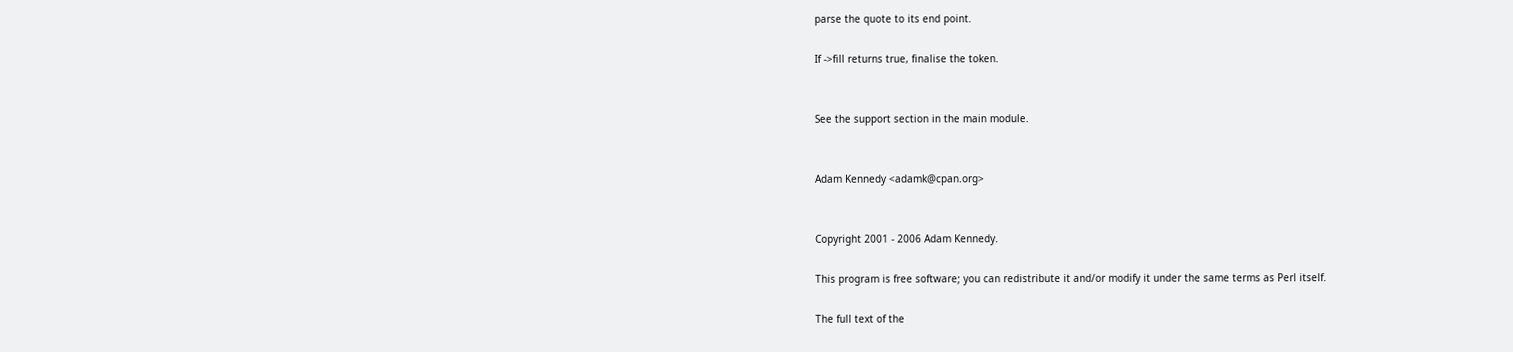parse the quote to its end point.

If ->fill returns true, finalise the token.


See the support section in the main module.


Adam Kennedy <adamk@cpan.org>


Copyright 2001 - 2006 Adam Kennedy.

This program is free software; you can redistribute it and/or modify it under the same terms as Perl itself.

The full text of the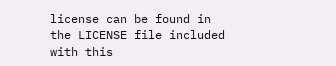license can be found in the LICENSE file included with this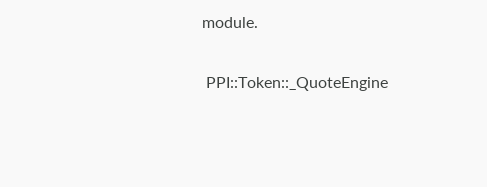module.

 PPI::Token::_QuoteEngine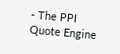- The PPI Quote Engine